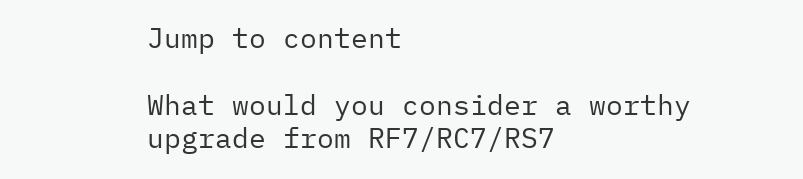Jump to content

What would you consider a worthy upgrade from RF7/RC7/RS7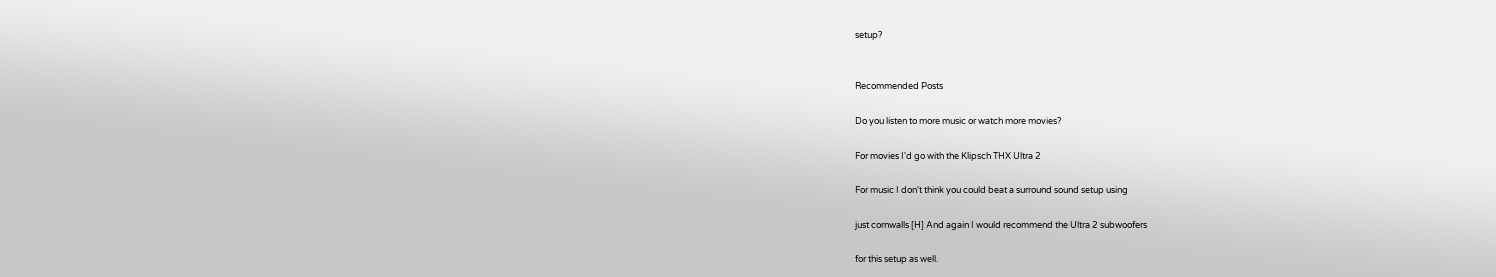setup?


Recommended Posts

Do you listen to more music or watch more movies?

For movies I'd go with the Klipsch THX Ultra 2

For music I don't think you could beat a surround sound setup using

just cornwalls [H] And again I would recommend the Ultra 2 subwoofers

for this setup as well.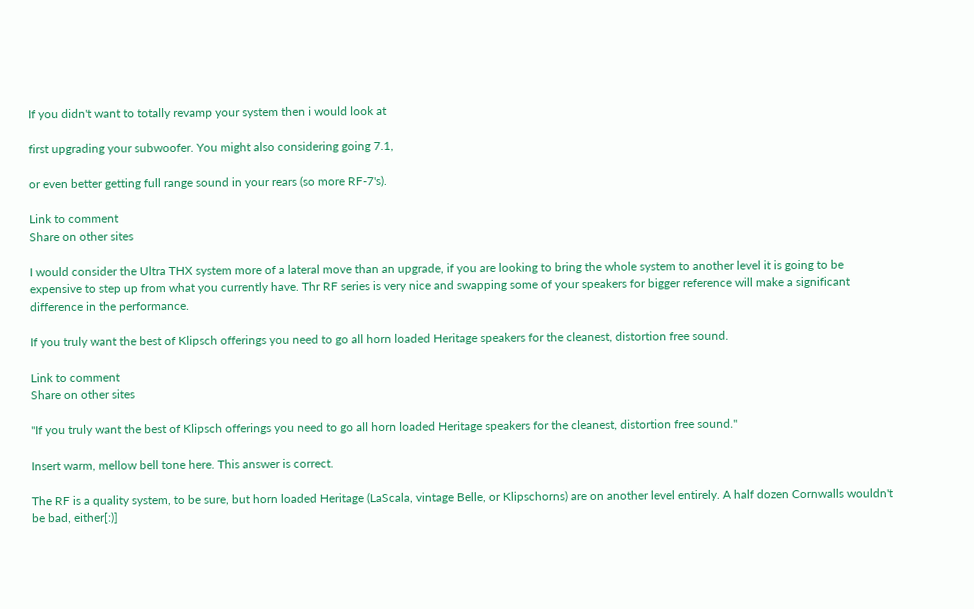If you didn't want to totally revamp your system then i would look at

first upgrading your subwoofer. You might also considering going 7.1,

or even better getting full range sound in your rears (so more RF-7's).

Link to comment
Share on other sites

I would consider the Ultra THX system more of a lateral move than an upgrade, if you are looking to bring the whole system to another level it is going to be expensive to step up from what you currently have. Thr RF series is very nice and swapping some of your speakers for bigger reference will make a significant difference in the performance.

If you truly want the best of Klipsch offerings you need to go all horn loaded Heritage speakers for the cleanest, distortion free sound.

Link to comment
Share on other sites

"If you truly want the best of Klipsch offerings you need to go all horn loaded Heritage speakers for the cleanest, distortion free sound."

Insert warm, mellow bell tone here. This answer is correct.

The RF is a quality system, to be sure, but horn loaded Heritage (LaScala, vintage Belle, or Klipschorns) are on another level entirely. A half dozen Cornwalls wouldn't be bad, either[:)]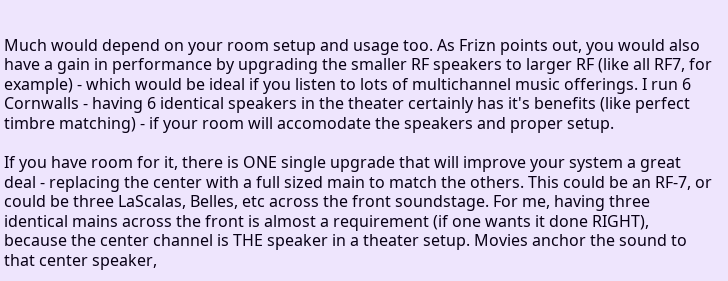Much would depend on your room setup and usage too. As Frizn points out, you would also have a gain in performance by upgrading the smaller RF speakers to larger RF (like all RF7, for example) - which would be ideal if you listen to lots of multichannel music offerings. I run 6 Cornwalls - having 6 identical speakers in the theater certainly has it's benefits (like perfect timbre matching) - if your room will accomodate the speakers and proper setup.

If you have room for it, there is ONE single upgrade that will improve your system a great deal - replacing the center with a full sized main to match the others. This could be an RF-7, or could be three LaScalas, Belles, etc across the front soundstage. For me, having three identical mains across the front is almost a requirement (if one wants it done RIGHT), because the center channel is THE speaker in a theater setup. Movies anchor the sound to that center speaker,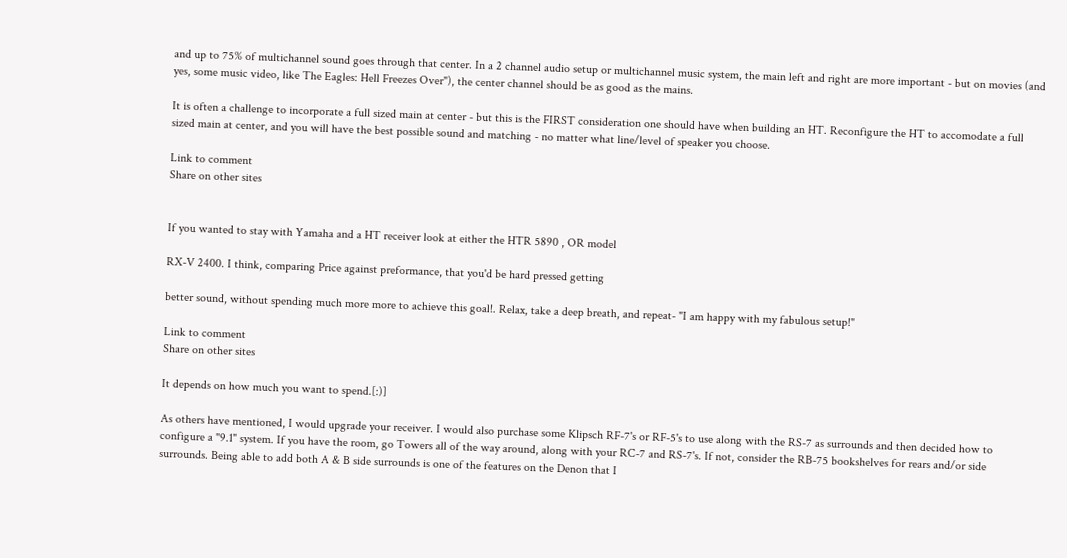and up to 75% of multichannel sound goes through that center. In a 2 channel audio setup or multichannel music system, the main left and right are more important - but on movies (and yes, some music video, like The Eagles: Hell Freezes Over"), the center channel should be as good as the mains.

It is often a challenge to incorporate a full sized main at center - but this is the FIRST consideration one should have when building an HT. Reconfigure the HT to accomodate a full sized main at center, and you will have the best possible sound and matching - no matter what line/level of speaker you choose.

Link to comment
Share on other sites


If you wanted to stay with Yamaha and a HT receiver look at either the HTR 5890 , OR model

RX-V 2400. I think, comparing Price against preformance, that you'd be hard pressed getting

better sound, without spending much more more to achieve this goal!. Relax, take a deep breath, and repeat- "I am happy with my fabulous setup!"

Link to comment
Share on other sites

It depends on how much you want to spend.[:)]

As others have mentioned, I would upgrade your receiver. I would also purchase some Klipsch RF-7's or RF-5's to use along with the RS-7 as surrounds and then decided how to configure a "9.1" system. If you have the room, go Towers all of the way around, along with your RC-7 and RS-7's. If not, consider the RB-75 bookshelves for rears and/or side surrounds. Being able to add both A & B side surrounds is one of the features on the Denon that I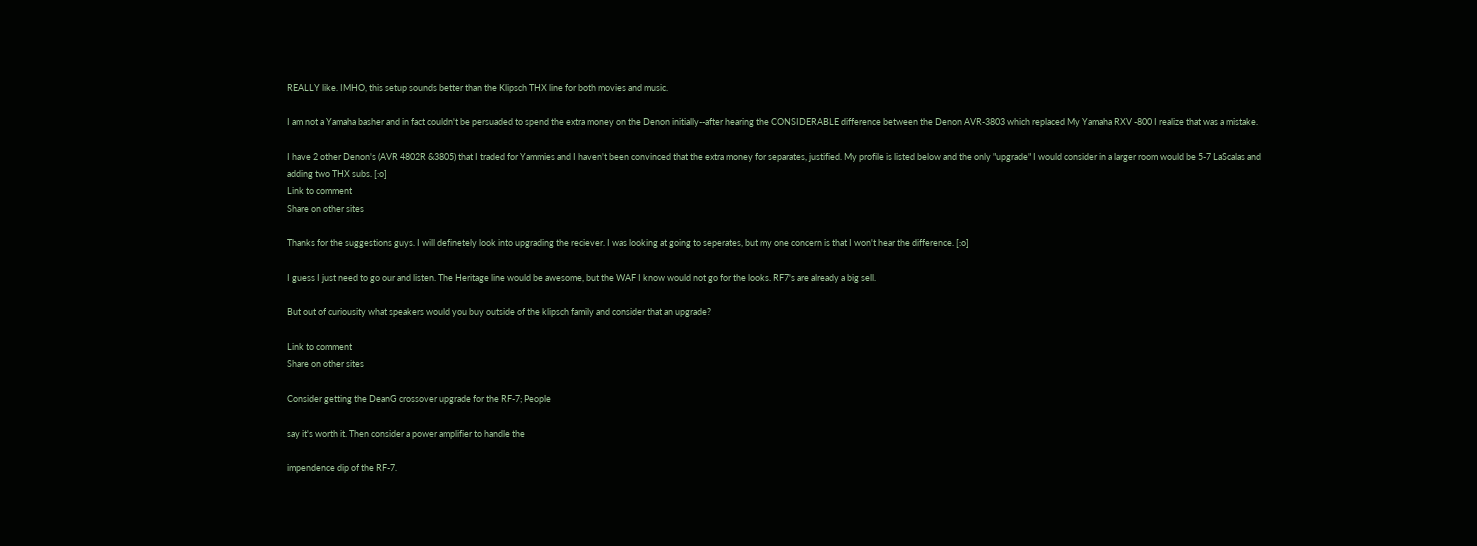REALLY like. IMHO, this setup sounds better than the Klipsch THX line for both movies and music.

I am not a Yamaha basher and in fact couldn't be persuaded to spend the extra money on the Denon initially--after hearing the CONSIDERABLE difference between the Denon AVR-3803 which replaced My Yamaha RXV -800 I realize that was a mistake.

I have 2 other Denon's (AVR 4802R &3805) that I traded for Yammies and I haven't been convinced that the extra money for separates, justified. My profile is listed below and the only "upgrade" I would consider in a larger room would be 5-7 LaScalas and adding two THX subs. [:o]
Link to comment
Share on other sites

Thanks for the suggestions guys. I will definetely look into upgrading the reciever. I was looking at going to seperates, but my one concern is that I won't hear the difference. [:o]

I guess I just need to go our and listen. The Heritage line would be awesome, but the WAF I know would not go for the looks. RF7's are already a big sell.

But out of curiousity what speakers would you buy outside of the klipsch family and consider that an upgrade?

Link to comment
Share on other sites

Consider getting the DeanG crossover upgrade for the RF-7; People

say it's worth it. Then consider a power amplifier to handle the

impendence dip of the RF-7.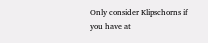Only consider Klipschorns if you have at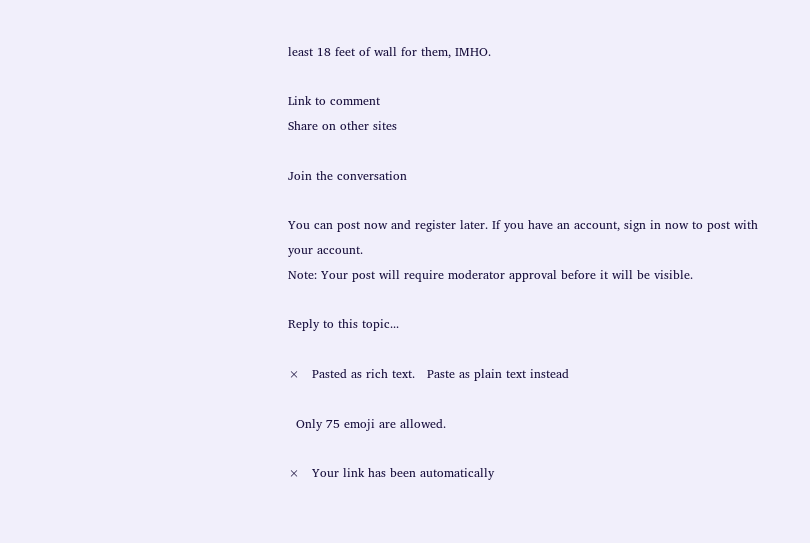least 18 feet of wall for them, IMHO.

Link to comment
Share on other sites

Join the conversation

You can post now and register later. If you have an account, sign in now to post with your account.
Note: Your post will require moderator approval before it will be visible.

Reply to this topic...

×   Pasted as rich text.   Paste as plain text instead

  Only 75 emoji are allowed.

×   Your link has been automatically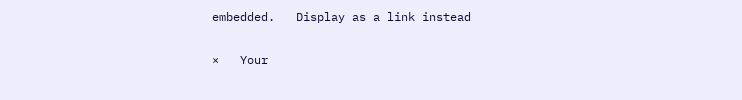embedded.   Display as a link instead

×   Your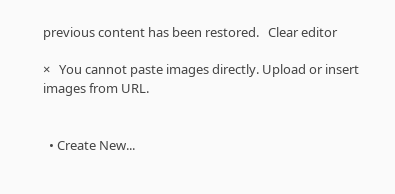previous content has been restored.   Clear editor

×   You cannot paste images directly. Upload or insert images from URL.


  • Create New...